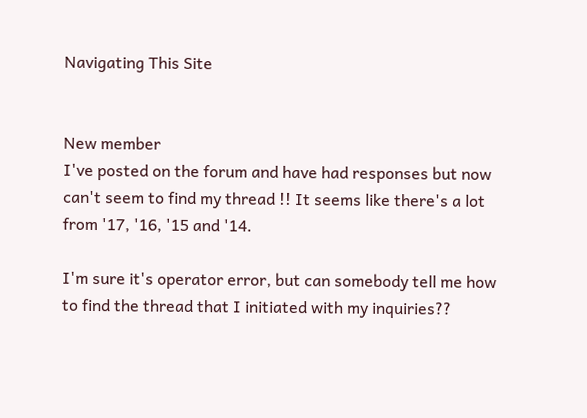Navigating This Site


New member
I've posted on the forum and have had responses but now can't seem to find my thread !! It seems like there's a lot from '17, '16, '15 and '14.

I'm sure it's operator error, but can somebody tell me how to find the thread that I initiated with my inquiries??